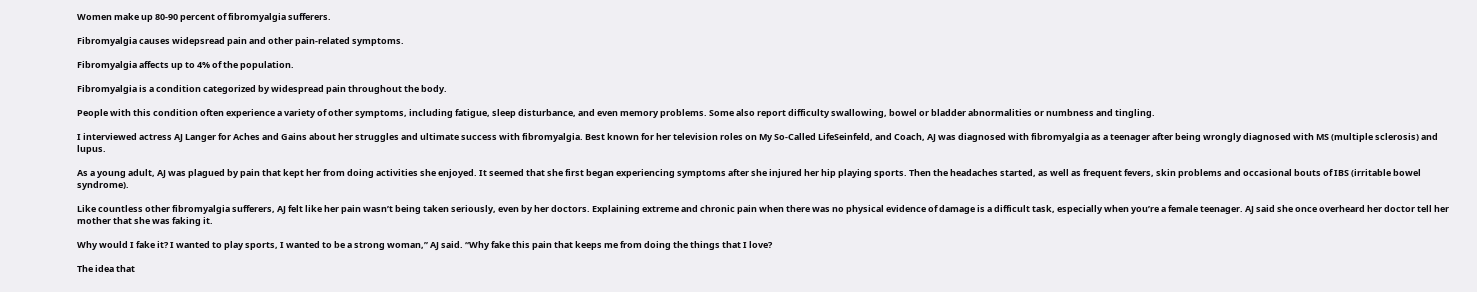Women make up 80-90 percent of fibromyalgia sufferers.

Fibromyalgia causes widepsread pain and other pain-related symptoms.

Fibromyalgia affects up to 4% of the population.

Fibromyalgia is a condition categorized by widespread pain throughout the body.

People with this condition often experience a variety of other symptoms, including fatigue, sleep disturbance, and even memory problems. Some also report difficulty swallowing, bowel or bladder abnormalities or numbness and tingling.

I interviewed actress AJ Langer for Aches and Gains about her struggles and ultimate success with fibromyalgia. Best known for her television roles on My So-Called LifeSeinfeld, and Coach, AJ was diagnosed with fibromyalgia as a teenager after being wrongly diagnosed with MS (multiple sclerosis) and lupus.

As a young adult, AJ was plagued by pain that kept her from doing activities she enjoyed. It seemed that she first began experiencing symptoms after she injured her hip playing sports. Then the headaches started, as well as frequent fevers, skin problems and occasional bouts of IBS (irritable bowel syndrome).

Like countless other fibromyalgia sufferers, AJ felt like her pain wasn’t being taken seriously, even by her doctors. Explaining extreme and chronic pain when there was no physical evidence of damage is a difficult task, especially when you’re a female teenager. AJ said she once overheard her doctor tell her mother that she was faking it.

Why would I fake it? I wanted to play sports, I wanted to be a strong woman,” AJ said. “Why fake this pain that keeps me from doing the things that I love?

The idea that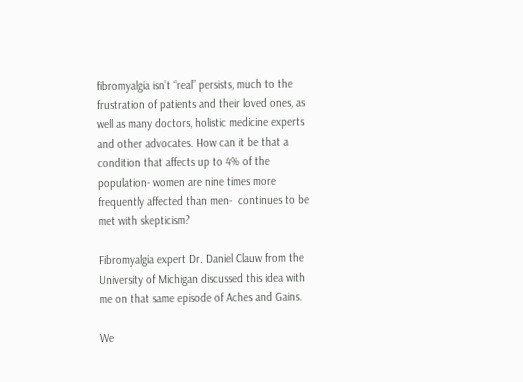fibromyalgia isn’t “real” persists, much to the frustration of patients and their loved ones, as well as many doctors, holistic medicine experts and other advocates. How can it be that a condition that affects up to 4% of the population- women are nine times more frequently affected than men-  continues to be met with skepticism?

Fibromyalgia expert Dr. Daniel Clauw from the University of Michigan discussed this idea with me on that same episode of Aches and Gains.

We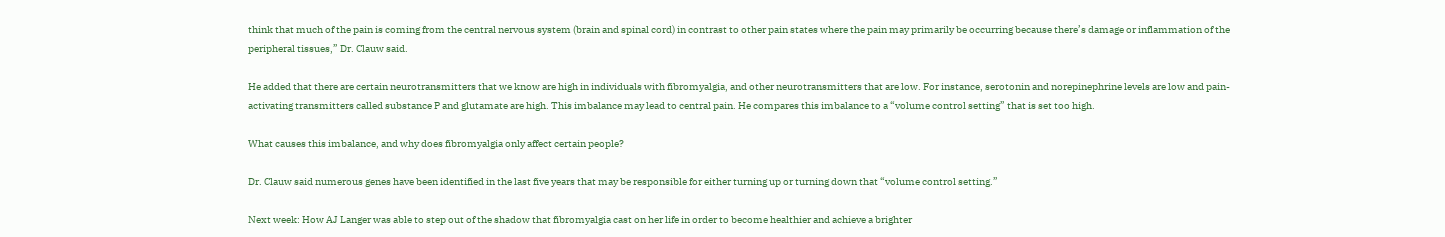think that much of the pain is coming from the central nervous system (brain and spinal cord) in contrast to other pain states where the pain may primarily be occurring because there’s damage or inflammation of the peripheral tissues,” Dr. Clauw said.

He added that there are certain neurotransmitters that we know are high in individuals with fibromyalgia, and other neurotransmitters that are low. For instance, serotonin and norepinephrine levels are low and pain-activating transmitters called substance P and glutamate are high. This imbalance may lead to central pain. He compares this imbalance to a “volume control setting” that is set too high.

What causes this imbalance, and why does fibromyalgia only affect certain people?

Dr. Clauw said numerous genes have been identified in the last five years that may be responsible for either turning up or turning down that “volume control setting.”

Next week: How AJ Langer was able to step out of the shadow that fibromyalgia cast on her life in order to become healthier and achieve a brighter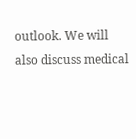outlook. We will also discuss medical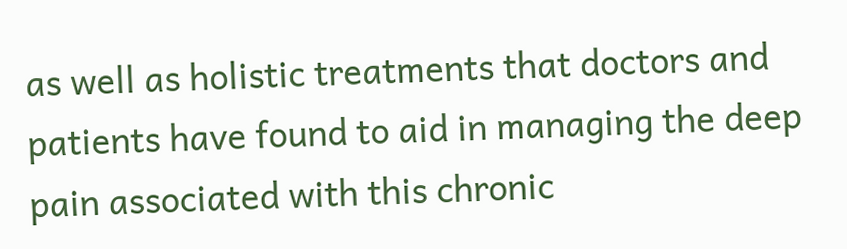as well as holistic treatments that doctors and patients have found to aid in managing the deep pain associated with this chronic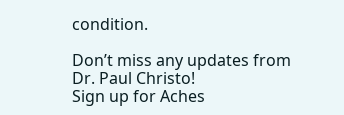condition.

Don’t miss any updates from Dr. Paul Christo!
Sign up for Aches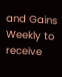and Gains Weekly to receive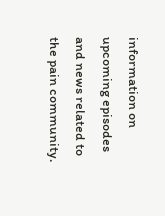information on upcoming episodes and news related to the pain community.